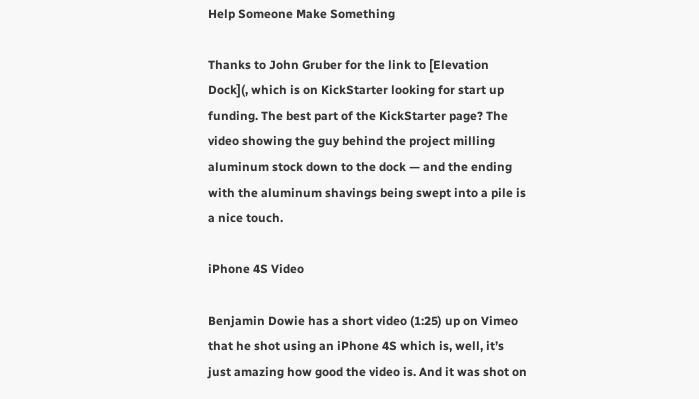Help Someone Make Something

Thanks to John Gruber for the link to [Elevation Dock](, which is on KickStarter looking for start up funding. The best part of the KickStarter page? The video showing the guy behind the project milling aluminum stock down to the dock — and the ending with the aluminum shavings being swept into a pile is a nice touch.

iPhone 4S Video

Benjamin Dowie has a short video (1:25) up on Vimeo that he shot using an iPhone 4S which is, well, it’s just amazing how good the video is. And it was shot on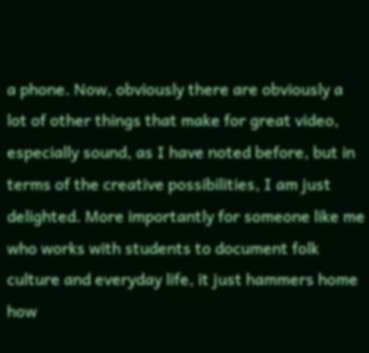a phone. Now, obviously there are obviously a lot of other things that make for great video, especially sound, as I have noted before, but in terms of the creative possibilities, I am just delighted. More importantly for someone like me who works with students to document folk culture and everyday life, it just hammers home how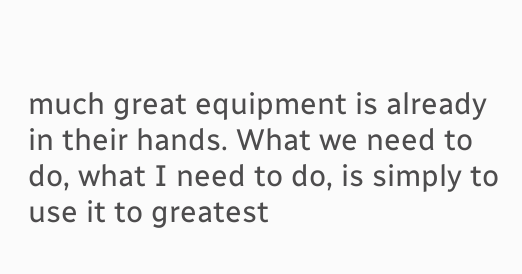much great equipment is already in their hands. What we need to do, what I need to do, is simply to use it to greatest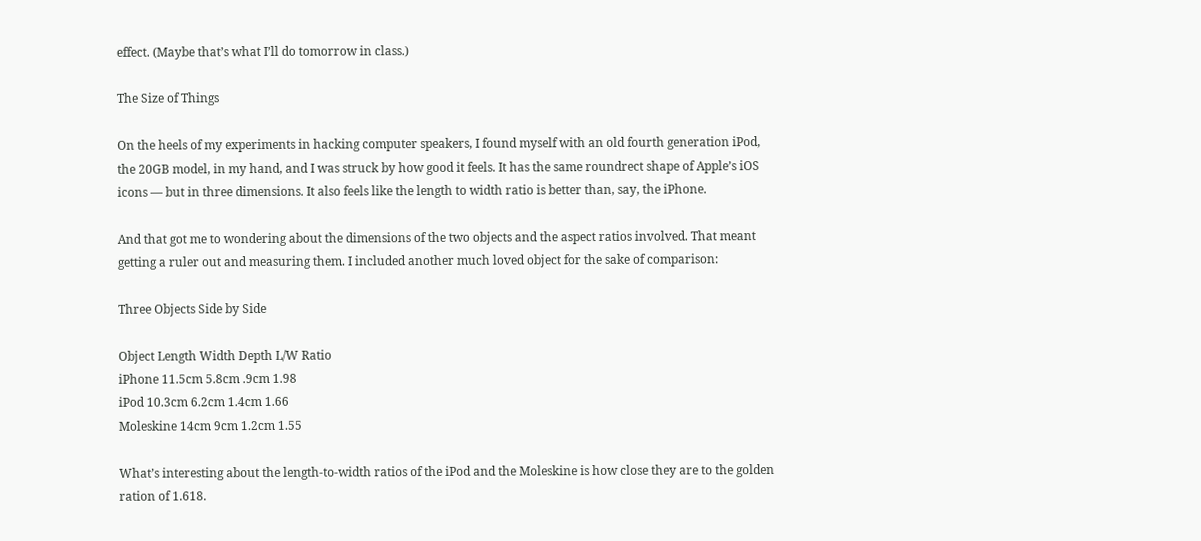effect. (Maybe that’s what I’ll do tomorrow in class.)

The Size of Things

On the heels of my experiments in hacking computer speakers, I found myself with an old fourth generation iPod, the 20GB model, in my hand, and I was struck by how good it feels. It has the same roundrect shape of Apple’s iOS icons — but in three dimensions. It also feels like the length to width ratio is better than, say, the iPhone.

And that got me to wondering about the dimensions of the two objects and the aspect ratios involved. That meant getting a ruler out and measuring them. I included another much loved object for the sake of comparison:

Three Objects Side by Side

Object Length Width Depth L/W Ratio
iPhone 11.5cm 5.8cm .9cm 1.98
iPod 10.3cm 6.2cm 1.4cm 1.66
Moleskine 14cm 9cm 1.2cm 1.55

What’s interesting about the length-to-width ratios of the iPod and the Moleskine is how close they are to the golden ration of 1.618.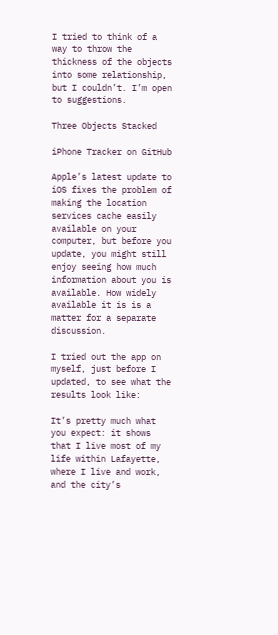I tried to think of a way to throw the thickness of the objects into some relationship, but I couldn’t. I’m open to suggestions.

Three Objects Stacked

iPhone Tracker on GitHub

Apple’s latest update to iOS fixes the problem of making the location services cache easily available on your computer, but before you update, you might still enjoy seeing how much information about you is available. How widely available it is is a matter for a separate discussion.

I tried out the app on myself, just before I updated, to see what the results look like:

It’s pretty much what you expect: it shows that I live most of my life within Lafayette, where I live and work, and the city’s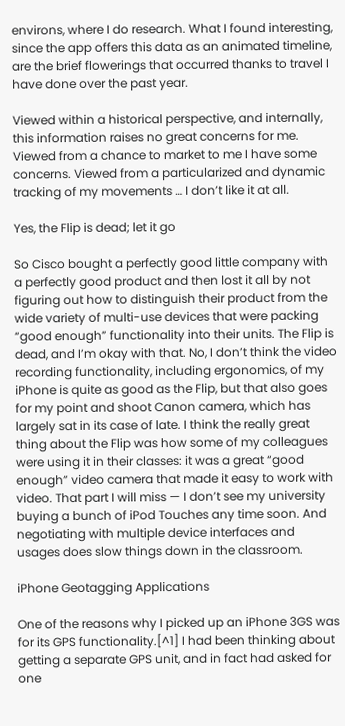environs, where I do research. What I found interesting, since the app offers this data as an animated timeline, are the brief flowerings that occurred thanks to travel I have done over the past year.

Viewed within a historical perspective, and internally, this information raises no great concerns for me. Viewed from a chance to market to me I have some concerns. Viewed from a particularized and dynamic tracking of my movements … I don’t like it at all.

Yes, the Flip is dead; let it go

So Cisco bought a perfectly good little company with a perfectly good product and then lost it all by not figuring out how to distinguish their product from the wide variety of multi-use devices that were packing “good enough” functionality into their units. The Flip is dead, and I’m okay with that. No, I don’t think the video recording functionality, including ergonomics, of my iPhone is quite as good as the Flip, but that also goes for my point and shoot Canon camera, which has largely sat in its case of late. I think the really great thing about the Flip was how some of my colleagues were using it in their classes: it was a great “good enough” video camera that made it easy to work with video. That part I will miss — I don’t see my university buying a bunch of iPod Touches any time soon. And negotiating with multiple device interfaces and usages does slow things down in the classroom.

iPhone Geotagging Applications

One of the reasons why I picked up an iPhone 3GS was for its GPS functionality.[^1] I had been thinking about getting a separate GPS unit, and in fact had asked for one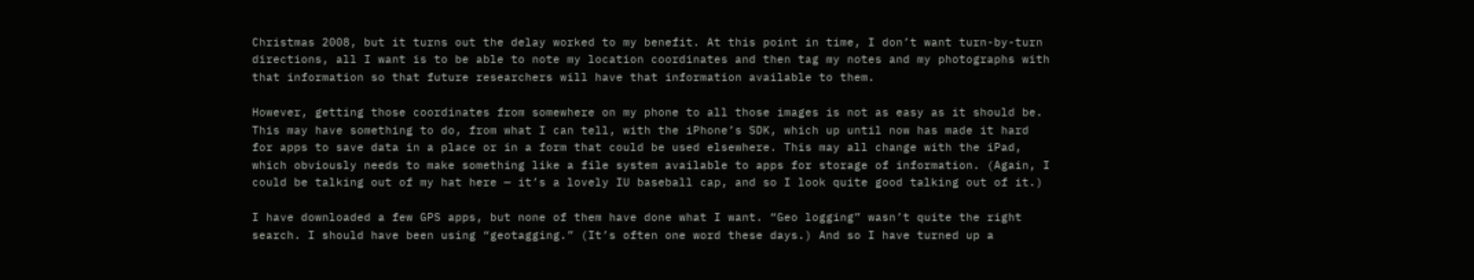Christmas 2008, but it turns out the delay worked to my benefit. At this point in time, I don’t want turn-by-turn directions, all I want is to be able to note my location coordinates and then tag my notes and my photographs with that information so that future researchers will have that information available to them.

However, getting those coordinates from somewhere on my phone to all those images is not as easy as it should be. This may have something to do, from what I can tell, with the iPhone’s SDK, which up until now has made it hard for apps to save data in a place or in a form that could be used elsewhere. This may all change with the iPad, which obviously needs to make something like a file system available to apps for storage of information. (Again, I could be talking out of my hat here — it’s a lovely IU baseball cap, and so I look quite good talking out of it.)

I have downloaded a few GPS apps, but none of them have done what I want. “Geo logging” wasn’t quite the right search. I should have been using “geotagging.” (It’s often one word these days.) And so I have turned up a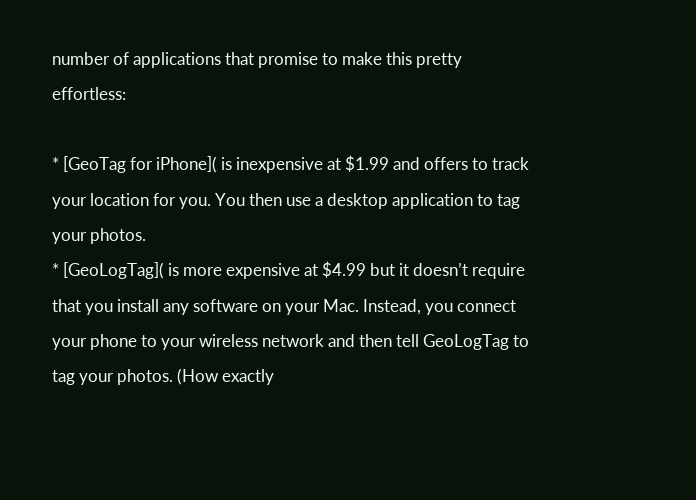number of applications that promise to make this pretty effortless:

* [GeoTag for iPhone]( is inexpensive at $1.99 and offers to track your location for you. You then use a desktop application to tag your photos.
* [GeoLogTag]( is more expensive at $4.99 but it doesn’t require that you install any software on your Mac. Instead, you connect your phone to your wireless network and then tell GeoLogTag to tag your photos. (How exactly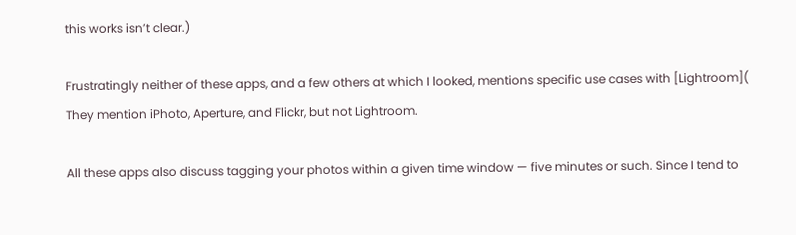this works isn’t clear.)

Frustratingly neither of these apps, and a few others at which I looked, mentions specific use cases with [Lightroom]( They mention iPhoto, Aperture, and Flickr, but not Lightroom.

All these apps also discuss tagging your photos within a given time window — five minutes or such. Since I tend to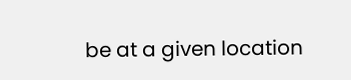be at a given location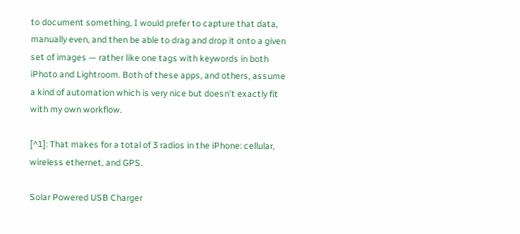to document something, I would prefer to capture that data, manually even, and then be able to drag and drop it onto a given set of images — rather like one tags with keywords in both iPhoto and Lightroom. Both of these apps, and others, assume a kind of automation which is very nice but doesn’t exactly fit with my own workflow.

[^1]: That makes for a total of 3 radios in the iPhone: cellular, wireless ethernet, and GPS.

Solar Powered USB Charger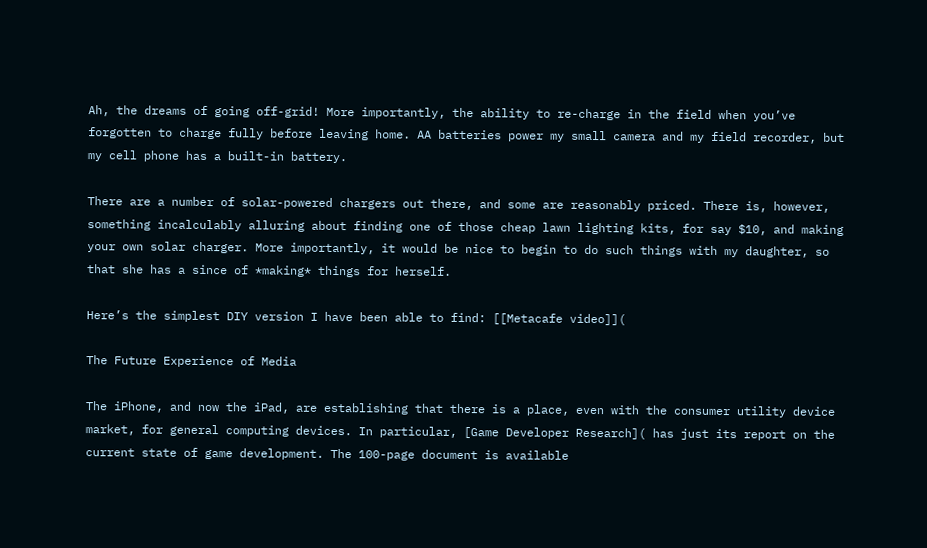Ah, the dreams of going off-grid! More importantly, the ability to re-charge in the field when you’ve forgotten to charge fully before leaving home. AA batteries power my small camera and my field recorder, but my cell phone has a built-in battery.

There are a number of solar-powered chargers out there, and some are reasonably priced. There is, however, something incalculably alluring about finding one of those cheap lawn lighting kits, for say $10, and making your own solar charger. More importantly, it would be nice to begin to do such things with my daughter, so that she has a since of *making* things for herself.

Here’s the simplest DIY version I have been able to find: [[Metacafe video]](

The Future Experience of Media

The iPhone, and now the iPad, are establishing that there is a place, even with the consumer utility device market, for general computing devices. In particular, [Game Developer Research]( has just its report on the current state of game development. The 100-page document is available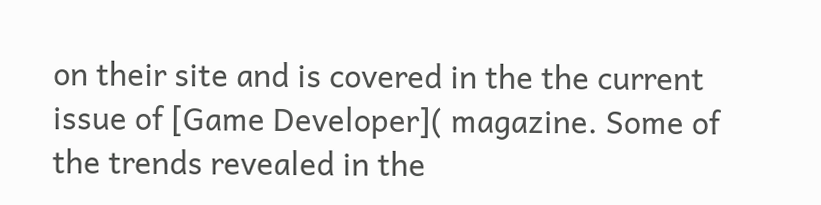on their site and is covered in the the current issue of [Game Developer]( magazine. Some of the trends revealed in the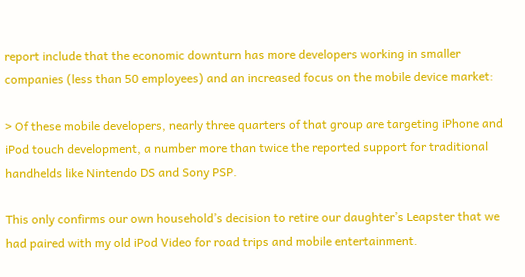report include that the economic downturn has more developers working in smaller companies (less than 50 employees) and an increased focus on the mobile device market:

> Of these mobile developers, nearly three quarters of that group are targeting iPhone and iPod touch development, a number more than twice the reported support for traditional handhelds like Nintendo DS and Sony PSP.

This only confirms our own household’s decision to retire our daughter’s Leapster that we had paired with my old iPod Video for road trips and mobile entertainment.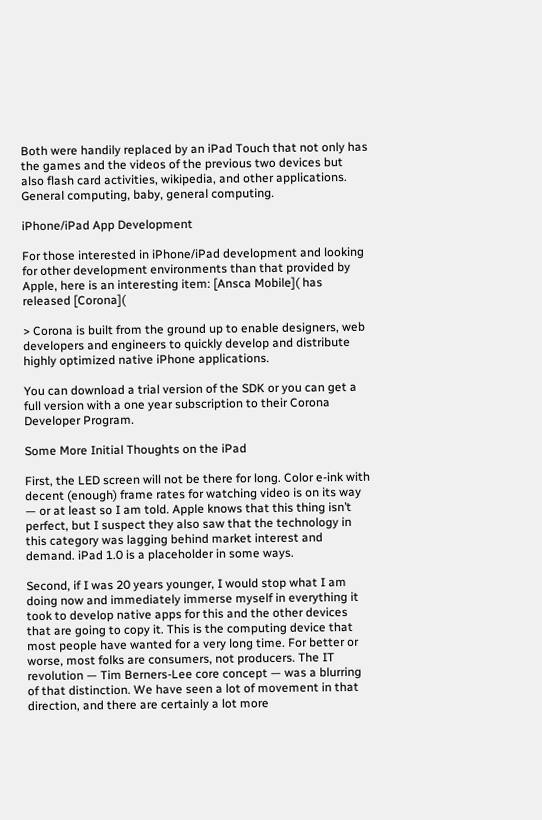Both were handily replaced by an iPad Touch that not only has the games and the videos of the previous two devices but also flash card activities, wikipedia, and other applications. General computing, baby, general computing.

iPhone/iPad App Development

For those interested in iPhone/iPad development and looking for other development environments than that provided by Apple, here is an interesting item: [Ansca Mobile]( has released [Corona](

> Corona is built from the ground up to enable designers, web developers and engineers to quickly develop and distribute highly optimized native iPhone applications.

You can download a trial version of the SDK or you can get a full version with a one year subscription to their Corona Developer Program.

Some More Initial Thoughts on the iPad

First, the LED screen will not be there for long. Color e-ink with decent (enough) frame rates for watching video is on its way — or at least so I am told. Apple knows that this thing isn’t perfect, but I suspect they also saw that the technology in this category was lagging behind market interest and demand. iPad 1.0 is a placeholder in some ways.

Second, if I was 20 years younger, I would stop what I am doing now and immediately immerse myself in everything it took to develop native apps for this and the other devices that are going to copy it. This is the computing device that most people have wanted for a very long time. For better or worse, most folks are consumers, not producers. The IT revolution — Tim Berners-Lee core concept — was a blurring of that distinction. We have seen a lot of movement in that direction, and there are certainly a lot more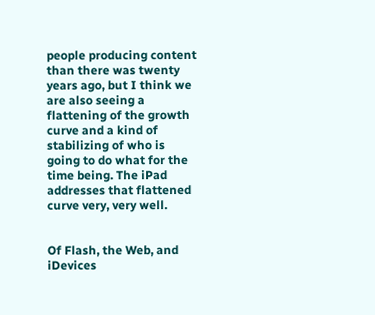people producing content than there was twenty years ago, but I think we are also seeing a flattening of the growth curve and a kind of stabilizing of who is going to do what for the time being. The iPad addresses that flattened curve very, very well.


Of Flash, the Web, and iDevices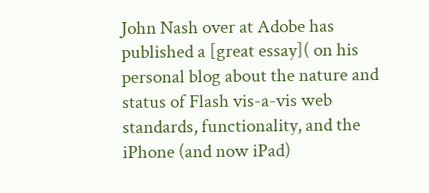John Nash over at Adobe has published a [great essay]( on his personal blog about the nature and status of Flash vis-a-vis web standards, functionality, and the iPhone (and now iPad)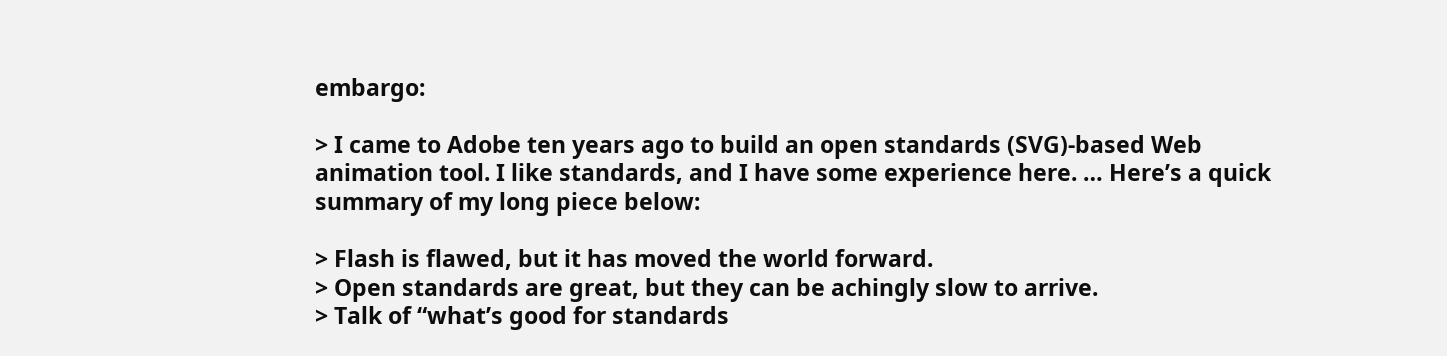embargo:

> I came to Adobe ten years ago to build an open standards (SVG)-based Web animation tool. I like standards, and I have some experience here. … Here’s a quick summary of my long piece below:

> Flash is flawed, but it has moved the world forward.
> Open standards are great, but they can be achingly slow to arrive.
> Talk of “what’s good for standards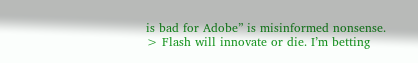is bad for Adobe” is misinformed nonsense.
> Flash will innovate or die. I’m betting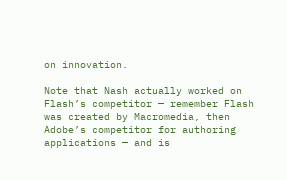on innovation.

Note that Nash actually worked on Flash’s competitor — remember Flash was created by Macromedia, then Adobe’s competitor for authoring applications — and is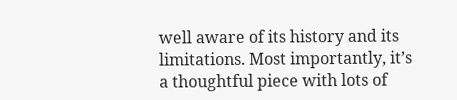well aware of its history and its limitations. Most importantly, it’s a thoughtful piece with lots of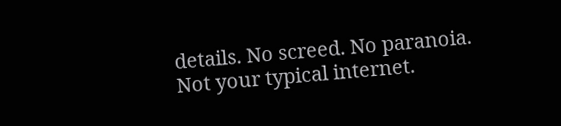details. No screed. No paranoia. Not your typical internet.